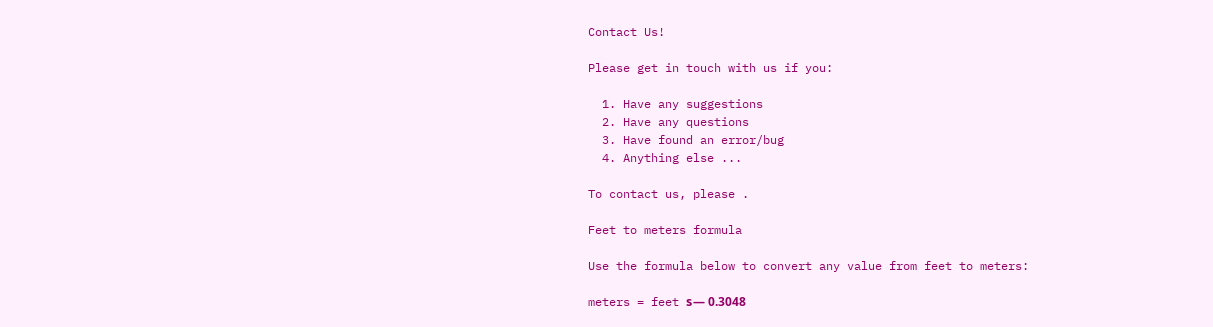Contact Us!

Please get in touch with us if you:

  1. Have any suggestions
  2. Have any questions
  3. Have found an error/bug
  4. Anything else ...

To contact us, please .

Feet to meters formula

Use the formula below to convert any value from feet to meters:

meters = feet ร— 0.3048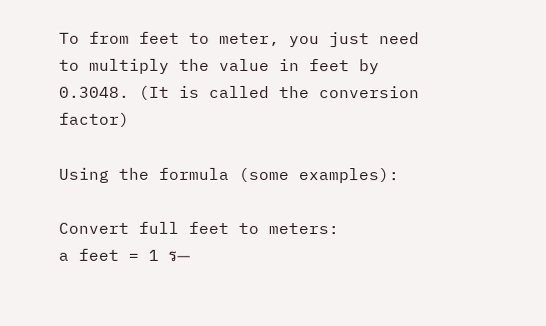To from feet to meter, you just need to multiply the value in feet by 0.3048. (It is called the conversion factor)

Using the formula (some examples):

Convert full feet to meters:
a feet = 1 ร—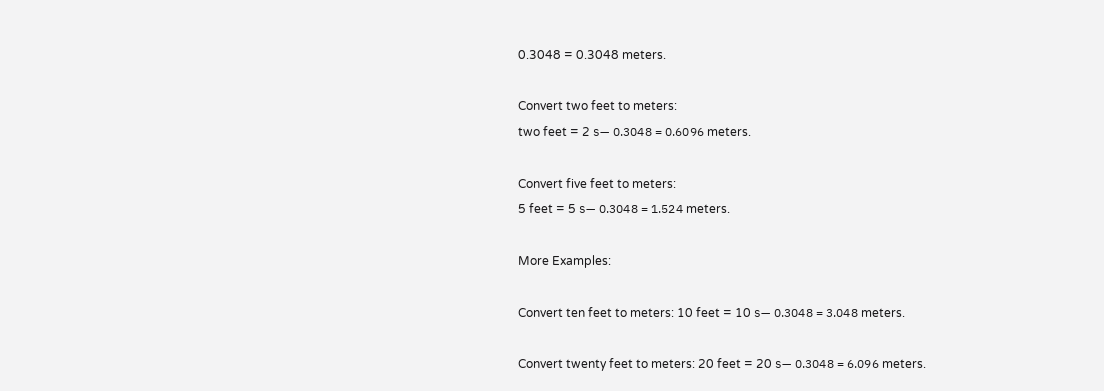0.3048 = 0.3048 meters.

Convert two feet to meters:
two feet = 2 ร— 0.3048 = 0.6096 meters.

Convert five feet to meters:
5 feet = 5 ร— 0.3048 = 1.524 meters.

More Examples:

Convert ten feet to meters: 10 feet = 10 ร— 0.3048 = 3.048 meters.

Convert twenty feet to meters: 20 feet = 20 ร— 0.3048 = 6.096 meters.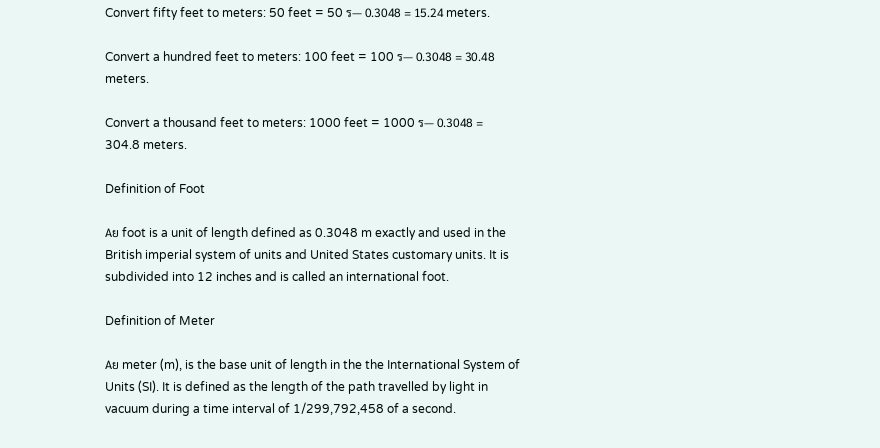Convert fifty feet to meters: 50 feet = 50 ร— 0.3048 = 15.24 meters.

Convert a hundred feet to meters: 100 feet = 100 ร— 0.3048 = 30.48 meters.

Convert a thousand feet to meters: 1000 feet = 1000 ร— 0.3048 = 304.8 meters.

Definition of Foot

Aย foot is a unit of length defined as 0.3048 m exactly and used in the British imperial system of units and United States customary units. It is subdivided into 12 inches and is called an international foot.

Definition of Meter

Aย meter (m), is the base unit of length in the the International System of Units (SI). It is defined as the length of the path travelled by light in vacuum during a time interval of 1/299,792,458 of a second.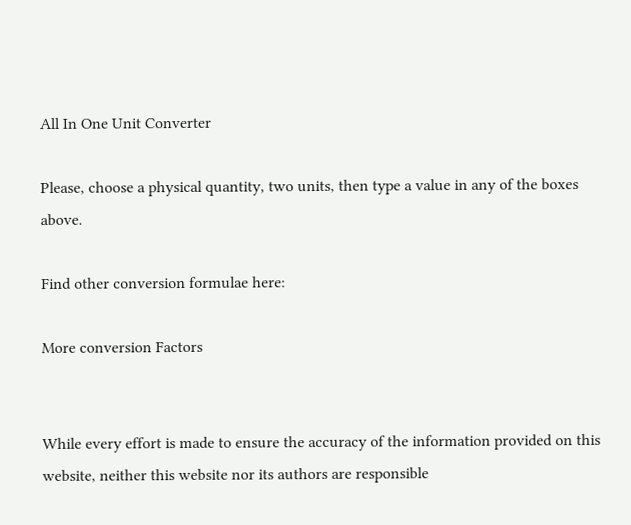All In One Unit Converter

Please, choose a physical quantity, two units, then type a value in any of the boxes above.

Find other conversion formulae here:

More conversion Factors


While every effort is made to ensure the accuracy of the information provided on this website, neither this website nor its authors are responsible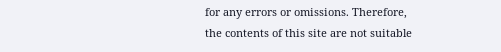for any errors or omissions. Therefore, the contents of this site are not suitable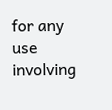for any use involving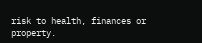risk to health, finances or property.